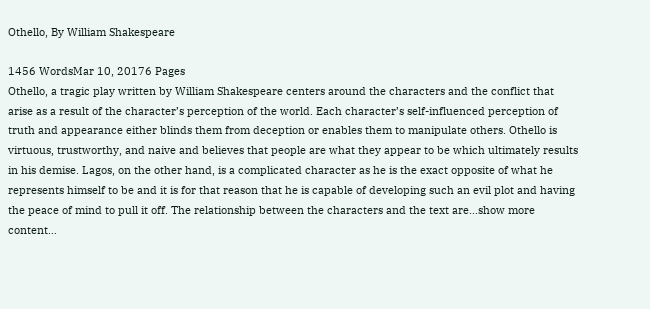Othello, By William Shakespeare

1456 WordsMar 10, 20176 Pages
Othello, a tragic play written by William Shakespeare centers around the characters and the conflict that arise as a result of the character’s perception of the world. Each character’s self-influenced perception of truth and appearance either blinds them from deception or enables them to manipulate others. Othello is virtuous, trustworthy, and naive and believes that people are what they appear to be which ultimately results in his demise. Lagos, on the other hand, is a complicated character as he is the exact opposite of what he represents himself to be and it is for that reason that he is capable of developing such an evil plot and having the peace of mind to pull it off. The relationship between the characters and the text are…show more content…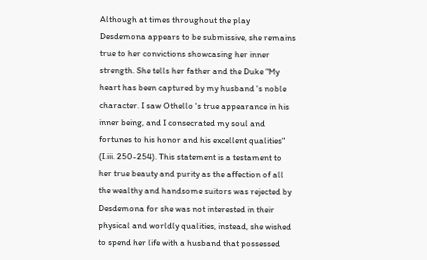Although at times throughout the play Desdemona appears to be submissive, she remains true to her convictions showcasing her inner strength. She tells her father and the Duke "My heart has been captured by my husband 's noble character. I saw Othello 's true appearance in his inner being, and I consecrated my soul and fortunes to his honor and his excellent qualities" (I.iii. 250-254). This statement is a testament to her true beauty and purity as the affection of all the wealthy and handsome suitors was rejected by Desdemona for she was not interested in their physical and worldly qualities, instead, she wished to spend her life with a husband that possessed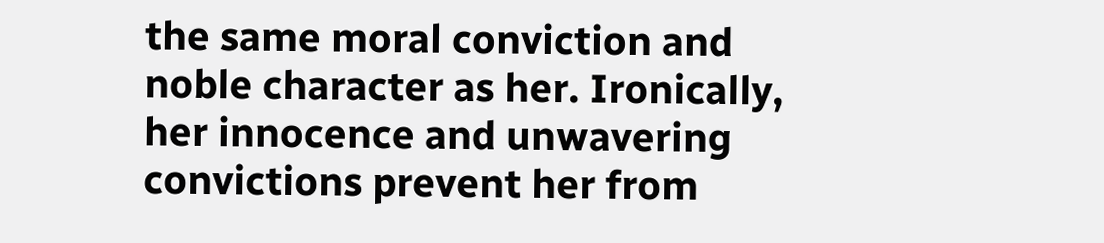the same moral conviction and noble character as her. Ironically, her innocence and unwavering convictions prevent her from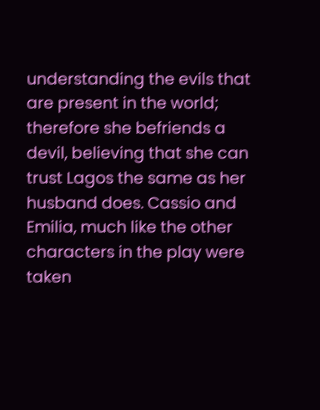understanding the evils that are present in the world; therefore she befriends a devil, believing that she can trust Lagos the same as her husband does. Cassio and Emilia, much like the other characters in the play were taken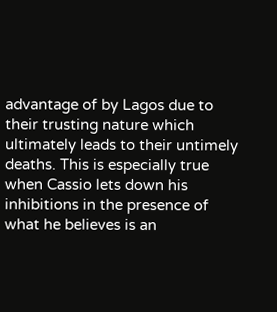advantage of by Lagos due to their trusting nature which ultimately leads to their untimely deaths. This is especially true when Cassio lets down his inhibitions in the presence of what he believes is an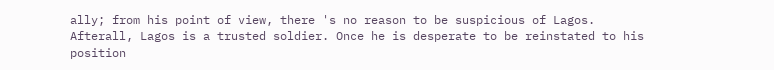ally; from his point of view, there 's no reason to be suspicious of Lagos. Afterall, Lagos is a trusted soldier. Once he is desperate to be reinstated to his position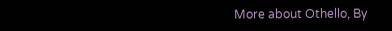More about Othello, By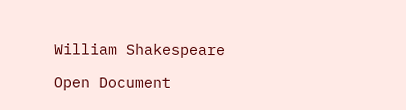William Shakespeare

Open Document